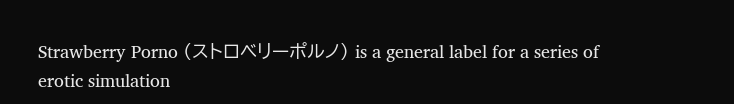Strawberry Porno (ストロベリーポルノ) is a general label for a series of erotic simulation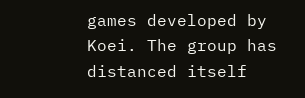games developed by Koei. The group has distanced itself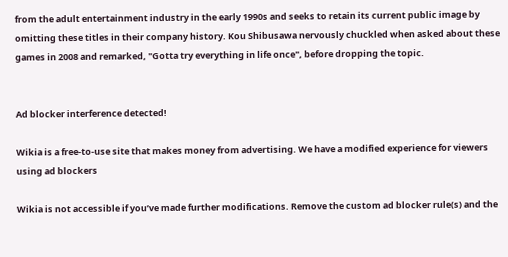from the adult entertainment industry in the early 1990s and seeks to retain its current public image by omitting these titles in their company history. Kou Shibusawa nervously chuckled when asked about these games in 2008 and remarked, "Gotta try everything in life once", before dropping the topic.


Ad blocker interference detected!

Wikia is a free-to-use site that makes money from advertising. We have a modified experience for viewers using ad blockers

Wikia is not accessible if you’ve made further modifications. Remove the custom ad blocker rule(s) and the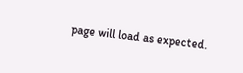page will load as expected.